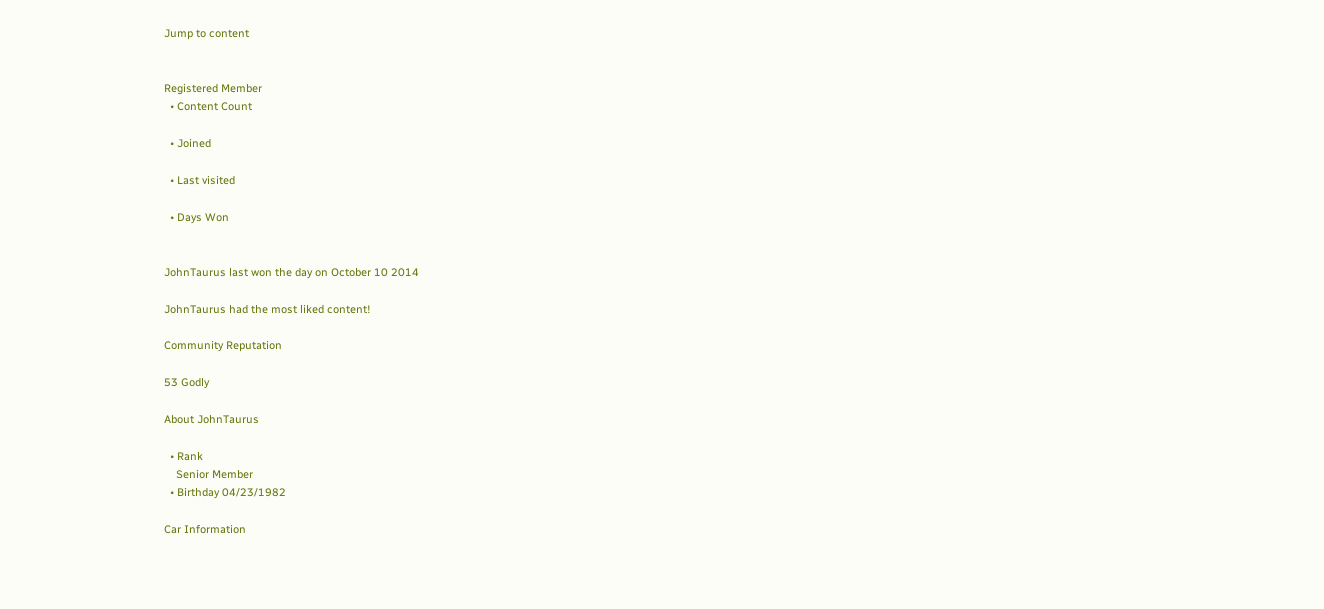Jump to content


Registered Member
  • Content Count

  • Joined

  • Last visited

  • Days Won


JohnTaurus last won the day on October 10 2014

JohnTaurus had the most liked content!

Community Reputation

53 Godly

About JohnTaurus

  • Rank
    Senior Member
  • Birthday 04/23/1982

Car Information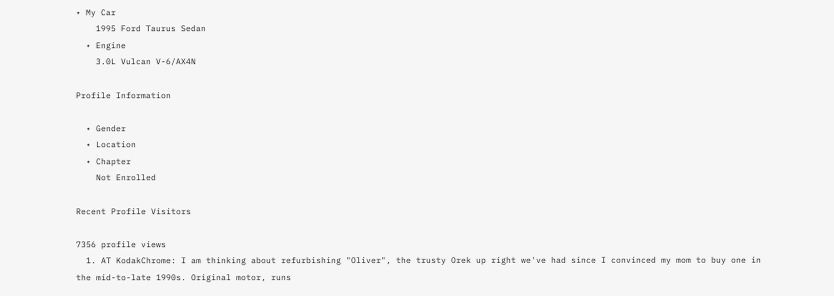• My Car
    1995 Ford Taurus Sedan
  • Engine
    3.0L Vulcan V-6/AX4N

Profile Information

  • Gender
  • Location
  • Chapter
    Not Enrolled

Recent Profile Visitors

7356 profile views
  1. AT KodakChrome: I am thinking about refurbishing "Oliver", the trusty Orek up right we've had since I convinced my mom to buy one in the mid-to-late 1990s. Original motor, runs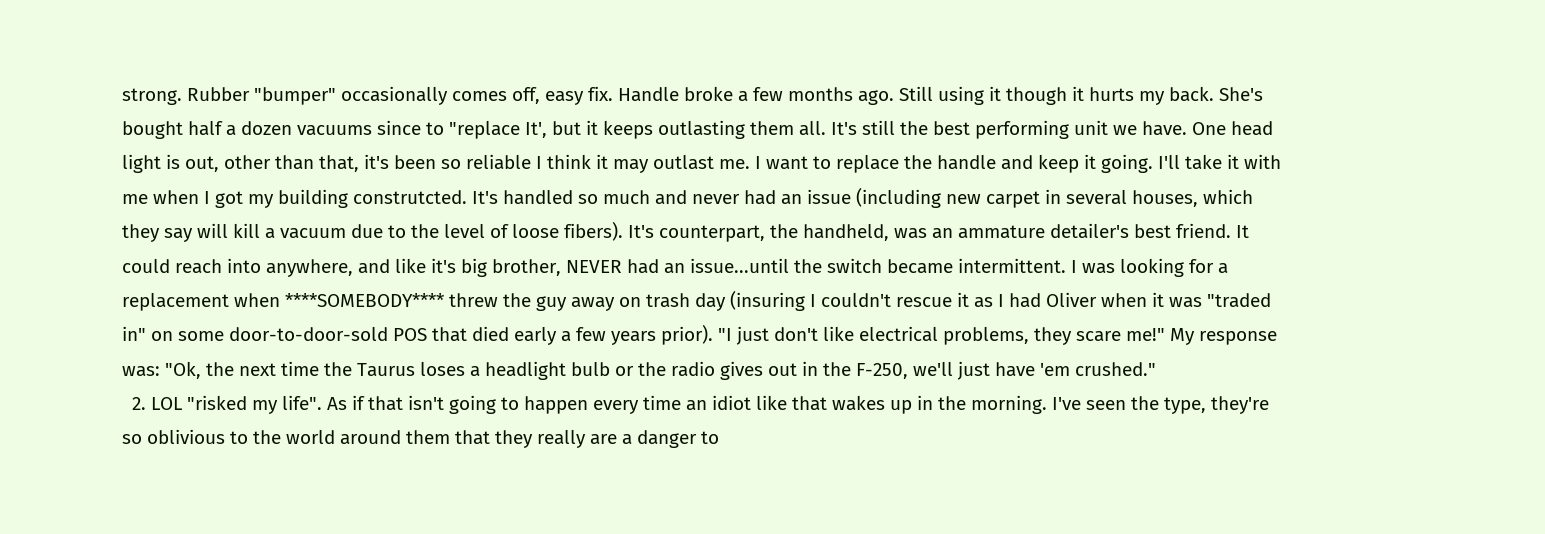strong. Rubber "bumper" occasionally comes off, easy fix. Handle broke a few months ago. Still using it though it hurts my back. She's bought half a dozen vacuums since to "replace It', but it keeps outlasting them all. It's still the best performing unit we have. One head light is out, other than that, it's been so reliable I think it may outlast me. I want to replace the handle and keep it going. I'll take it with me when I got my building construtcted. It's handled so much and never had an issue (including new carpet in several houses, which they say will kill a vacuum due to the level of loose fibers). It's counterpart, the handheld, was an ammature detailer's best friend. It could reach into anywhere, and like it's big brother, NEVER had an issue...until the switch became intermittent. I was looking for a replacement when ****SOMEBODY**** threw the guy away on trash day (insuring I couldn't rescue it as I had Oliver when it was "traded in" on some door-to-door-sold POS that died early a few years prior). "I just don't like electrical problems, they scare me!" My response was: "Ok, the next time the Taurus loses a headlight bulb or the radio gives out in the F-250, we'll just have 'em crushed."
  2. LOL "risked my life". As if that isn't going to happen every time an idiot like that wakes up in the morning. I've seen the type, they're so oblivious to the world around them that they really are a danger to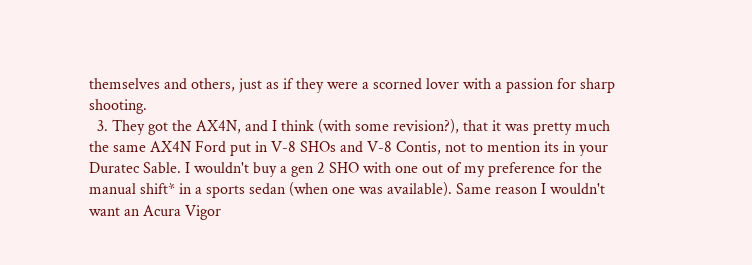themselves and others, just as if they were a scorned lover with a passion for sharp shooting.
  3. They got the AX4N, and I think (with some revision?), that it was pretty much the same AX4N Ford put in V-8 SHOs and V-8 Contis, not to mention its in your Duratec Sable. I wouldn't buy a gen 2 SHO with one out of my preference for the manual shift* in a sports sedan (when one was available). Same reason I wouldn't want an Acura Vigor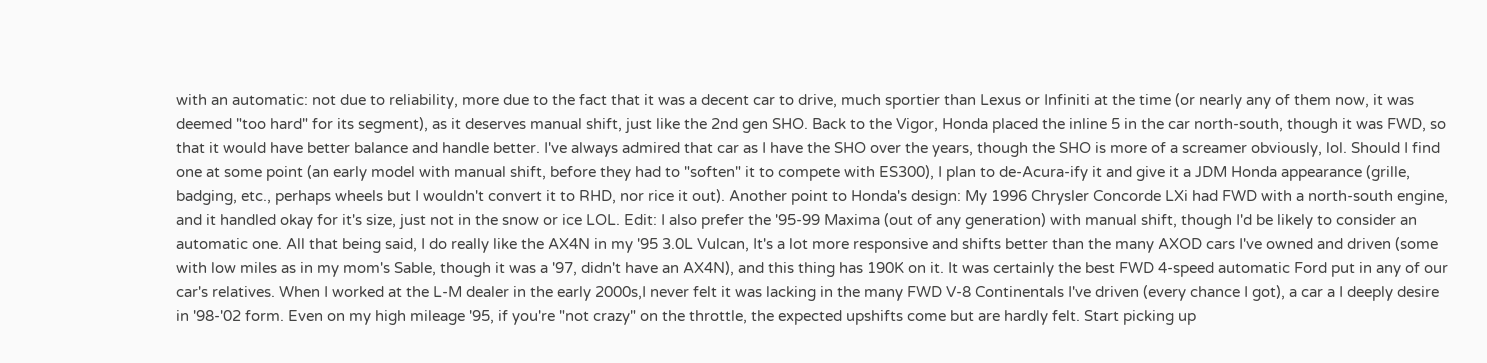with an automatic: not due to reliability, more due to the fact that it was a decent car to drive, much sportier than Lexus or Infiniti at the time (or nearly any of them now, it was deemed "too hard" for its segment), as it deserves manual shift, just like the 2nd gen SHO. Back to the Vigor, Honda placed the inline 5 in the car north-south, though it was FWD, so that it would have better balance and handle better. I've always admired that car as I have the SHO over the years, though the SHO is more of a screamer obviously, lol. Should I find one at some point (an early model with manual shift, before they had to "soften" it to compete with ES300), I plan to de-Acura-ify it and give it a JDM Honda appearance (grille, badging, etc., perhaps wheels but I wouldn't convert it to RHD, nor rice it out). Another point to Honda's design: My 1996 Chrysler Concorde LXi had FWD with a north-south engine, and it handled okay for it's size, just not in the snow or ice LOL. Edit: I also prefer the '95-99 Maxima (out of any generation) with manual shift, though I'd be likely to consider an automatic one. All that being said, I do really like the AX4N in my '95 3.0L Vulcan, It's a lot more responsive and shifts better than the many AXOD cars I've owned and driven (some with low miles as in my mom's Sable, though it was a '97, didn't have an AX4N), and this thing has 190K on it. It was certainly the best FWD 4-speed automatic Ford put in any of our car's relatives. When I worked at the L-M dealer in the early 2000s,I never felt it was lacking in the many FWD V-8 Continentals I've driven (every chance I got), a car a I deeply desire in '98-'02 form. Even on my high mileage '95, if you're "not crazy" on the throttle, the expected upshifts come but are hardly felt. Start picking up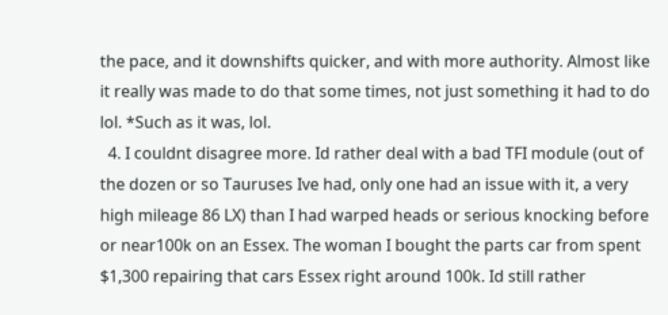the pace, and it downshifts quicker, and with more authority. Almost like it really was made to do that some times, not just something it had to do lol. *Such as it was, lol.
  4. I couldnt disagree more. Id rather deal with a bad TFI module (out of the dozen or so Tauruses Ive had, only one had an issue with it, a very high mileage 86 LX) than I had warped heads or serious knocking before or near100k on an Essex. The woman I bought the parts car from spent $1,300 repairing that cars Essex right around 100k. Id still rather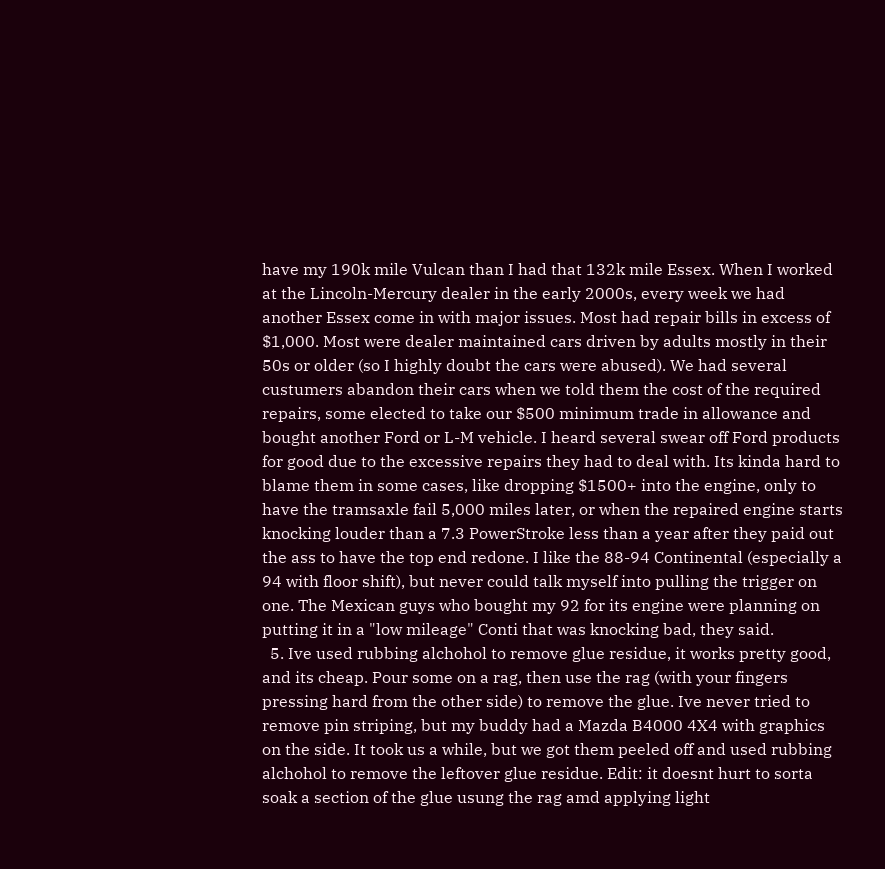have my 190k mile Vulcan than I had that 132k mile Essex. When I worked at the Lincoln-Mercury dealer in the early 2000s, every week we had another Essex come in with major issues. Most had repair bills in excess of $1,000. Most were dealer maintained cars driven by adults mostly in their 50s or older (so I highly doubt the cars were abused). We had several custumers abandon their cars when we told them the cost of the required repairs, some elected to take our $500 minimum trade in allowance and bought another Ford or L-M vehicle. I heard several swear off Ford products for good due to the excessive repairs they had to deal with. Its kinda hard to blame them in some cases, like dropping $1500+ into the engine, only to have the tramsaxle fail 5,000 miles later, or when the repaired engine starts knocking louder than a 7.3 PowerStroke less than a year after they paid out the ass to have the top end redone. I like the 88-94 Continental (especially a 94 with floor shift), but never could talk myself into pulling the trigger on one. The Mexican guys who bought my 92 for its engine were planning on putting it in a "low mileage" Conti that was knocking bad, they said.
  5. Ive used rubbing alchohol to remove glue residue, it works pretty good, and its cheap. Pour some on a rag, then use the rag (with your fingers pressing hard from the other side) to remove the glue. Ive never tried to remove pin striping, but my buddy had a Mazda B4000 4X4 with graphics on the side. It took us a while, but we got them peeled off and used rubbing alchohol to remove the leftover glue residue. Edit: it doesnt hurt to sorta soak a section of the glue usung the rag amd applying light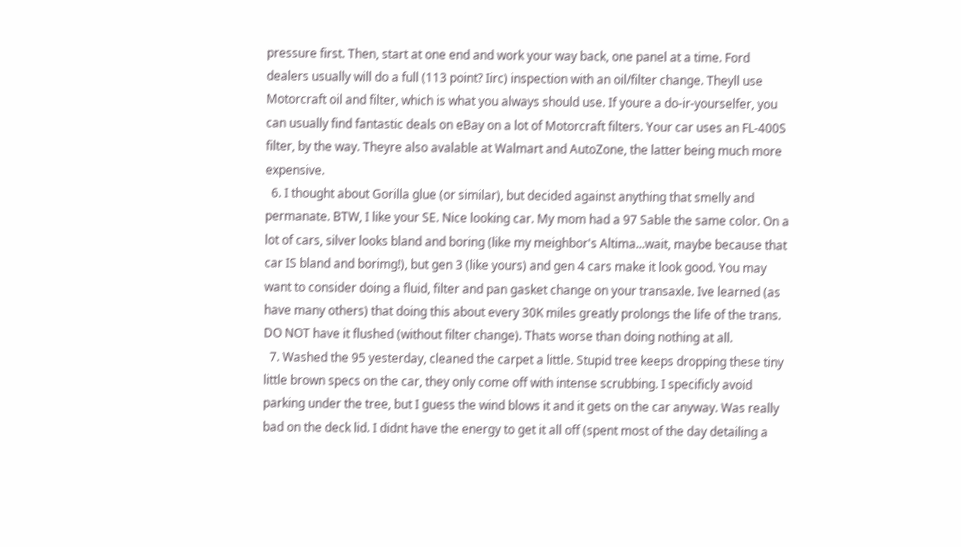pressure first. Then, start at one end and work your way back, one panel at a time. Ford dealers usually will do a full (113 point? Iirc) inspection with an oil/filter change. Theyll use Motorcraft oil and filter, which is what you always should use. If youre a do-ir-yourselfer, you can usually find fantastic deals on eBay on a lot of Motorcraft filters. Your car uses an FL-400S filter, by the way. Theyre also avalable at Walmart and AutoZone, the latter being much more expensive.
  6. I thought about Gorilla glue (or similar), but decided against anything that smelly and permanate. BTW, I like your SE. Nice looking car. My mom had a 97 Sable the same color. On a lot of cars, silver looks bland and boring (like my meighbor's Altima...wait, maybe because that car IS bland and borimg!), but gen 3 (like yours) and gen 4 cars make it look good. You may want to consider doing a fluid, filter and pan gasket change on your transaxle. Ive learned (as have many others) that doing this about every 30K miles greatly prolongs the life of the trans. DO NOT have it flushed (without filter change). Thats worse than doing nothing at all.
  7. Washed the 95 yesterday, cleaned the carpet a little. Stupid tree keeps dropping these tiny little brown specs on the car, they only come off with intense scrubbing. I specificly avoid parking under the tree, but I guess the wind blows it and it gets on the car anyway. Was really bad on the deck lid. I didnt have the energy to get it all off (spent most of the day detailing a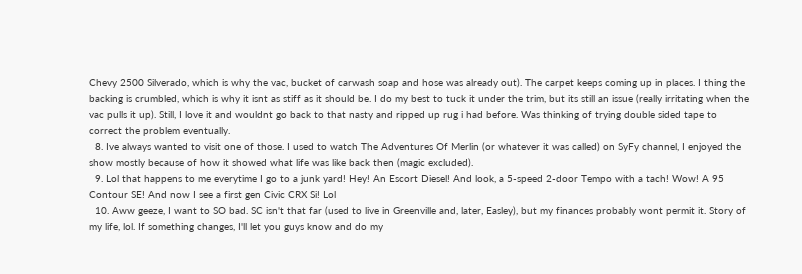Chevy 2500 Silverado, which is why the vac, bucket of carwash soap and hose was already out). The carpet keeps coming up in places. I thing the backing is crumbled, which is why it isnt as stiff as it should be. I do my best to tuck it under the trim, but its still an issue (really irritating when the vac pulls it up). Still, I love it and wouldnt go back to that nasty and ripped up rug i had before. Was thinking of trying double sided tape to correct the problem eventually.
  8. Ive always wanted to visit one of those. I used to watch The Adventures Of Merlin (or whatever it was called) on SyFy channel, I enjoyed the show mostly because of how it showed what life was like back then (magic excluded).
  9. Lol that happens to me everytime I go to a junk yard! Hey! An Escort Diesel! And look, a 5-speed 2-door Tempo with a tach! Wow! A 95 Contour SE! And now I see a first gen Civic CRX Si! Lol
  10. Aww geeze, I want to SO bad. SC isn't that far (used to live in Greenville and, later, Easley), but my finances probably wont permit it. Story of my life, lol. If something changes, I'll let you guys know and do my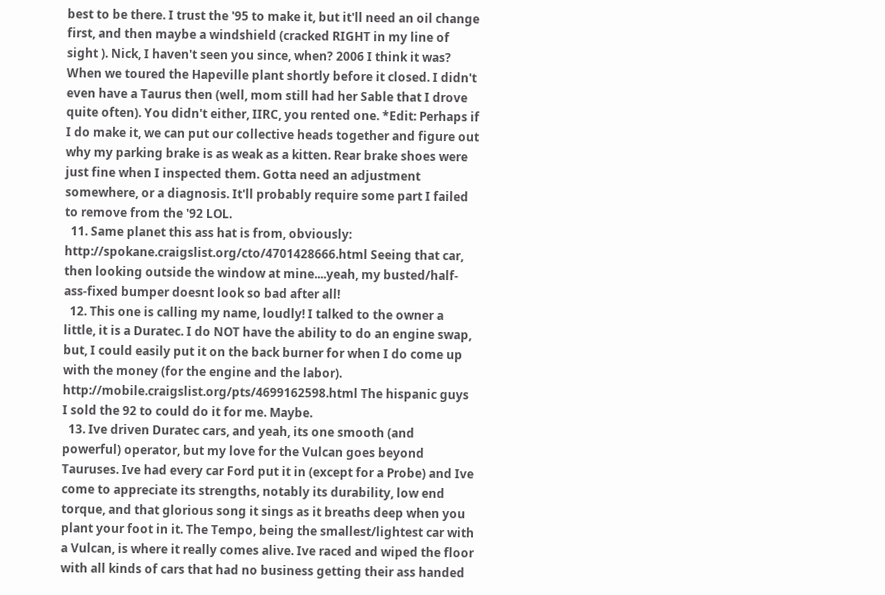best to be there. I trust the '95 to make it, but it'll need an oil change first, and then maybe a windshield (cracked RIGHT in my line of sight ). Nick, I haven't seen you since, when? 2006 I think it was? When we toured the Hapeville plant shortly before it closed. I didn't even have a Taurus then (well, mom still had her Sable that I drove quite often). You didn't either, IIRC, you rented one. *Edit: Perhaps if I do make it, we can put our collective heads together and figure out why my parking brake is as weak as a kitten. Rear brake shoes were just fine when I inspected them. Gotta need an adjustment somewhere, or a diagnosis. It'll probably require some part I failed to remove from the '92 LOL.
  11. Same planet this ass hat is from, obviously: http://spokane.craigslist.org/cto/4701428666.html Seeing that car, then looking outside the window at mine....yeah, my busted/half-ass-fixed bumper doesnt look so bad after all!
  12. This one is calling my name, loudly! I talked to the owner a little, it is a Duratec. I do NOT have the ability to do an engine swap, but, I could easily put it on the back burner for when I do come up with the money (for the engine and the labor). http://mobile.craigslist.org/pts/4699162598.html The hispanic guys I sold the 92 to could do it for me. Maybe.
  13. Ive driven Duratec cars, and yeah, its one smooth (and powerful) operator, but my love for the Vulcan goes beyond Tauruses. Ive had every car Ford put it in (except for a Probe) and Ive come to appreciate its strengths, notably its durability, low end torque, and that glorious song it sings as it breaths deep when you plant your foot in it. The Tempo, being the smallest/lightest car with a Vulcan, is where it really comes alive. Ive raced and wiped the floor with all kinds of cars that had no business getting their ass handed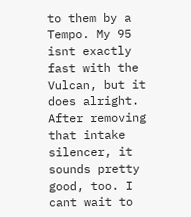to them by a Tempo. My 95 isnt exactly fast with the Vulcan, but it does alright. After removing that intake silencer, it sounds pretty good, too. I cant wait to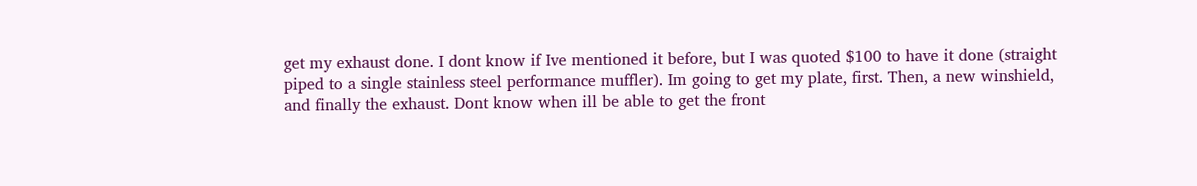get my exhaust done. I dont know if Ive mentioned it before, but I was quoted $100 to have it done (straight piped to a single stainless steel performance muffler). Im going to get my plate, first. Then, a new winshield, and finally the exhaust. Dont know when ill be able to get the front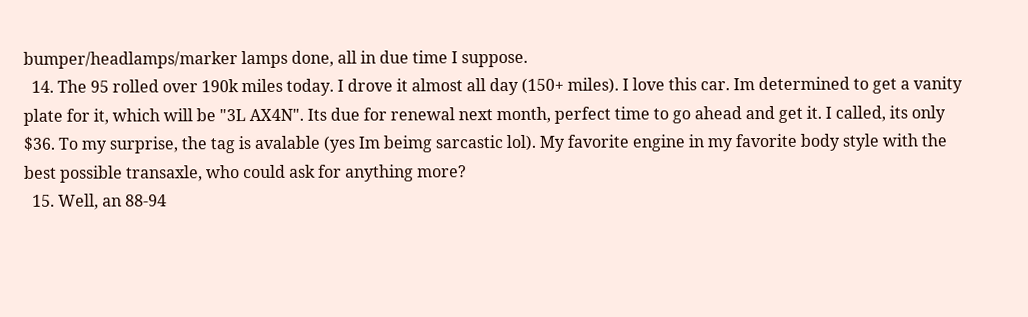bumper/headlamps/marker lamps done, all in due time I suppose.
  14. The 95 rolled over 190k miles today. I drove it almost all day (150+ miles). I love this car. Im determined to get a vanity plate for it, which will be "3L AX4N". Its due for renewal next month, perfect time to go ahead and get it. I called, its only $36. To my surprise, the tag is avalable (yes Im beimg sarcastic lol). My favorite engine in my favorite body style with the best possible transaxle, who could ask for anything more?
  15. Well, an 88-94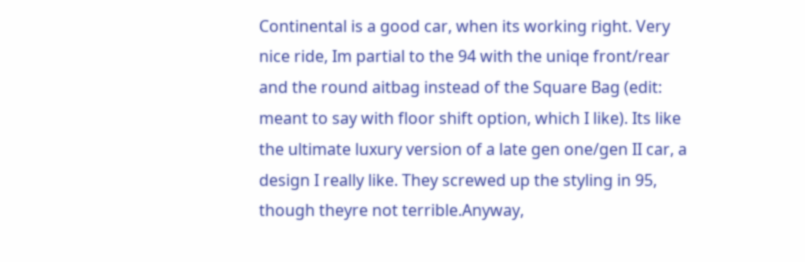Continental is a good car, when its working right. Very nice ride, Im partial to the 94 with the uniqe front/rear and the round aitbag instead of the Square Bag (edit: meant to say with floor shift option, which I like). Its like the ultimate luxury version of a late gen one/gen II car, a design I really like. They screwed up the styling in 95, though theyre not terrible.Anyway,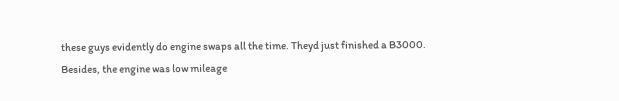these guys evidently do engine swaps all the time. Theyd just finished a B3000. Besides, the engine was low mileage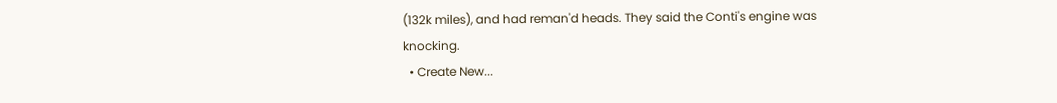(132k miles), and had reman'd heads. They said the Conti's engine was knocking.
  • Create New...